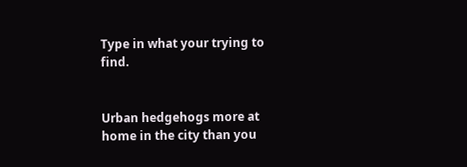Type in what your trying to find.


Urban hedgehogs more at home in the city than you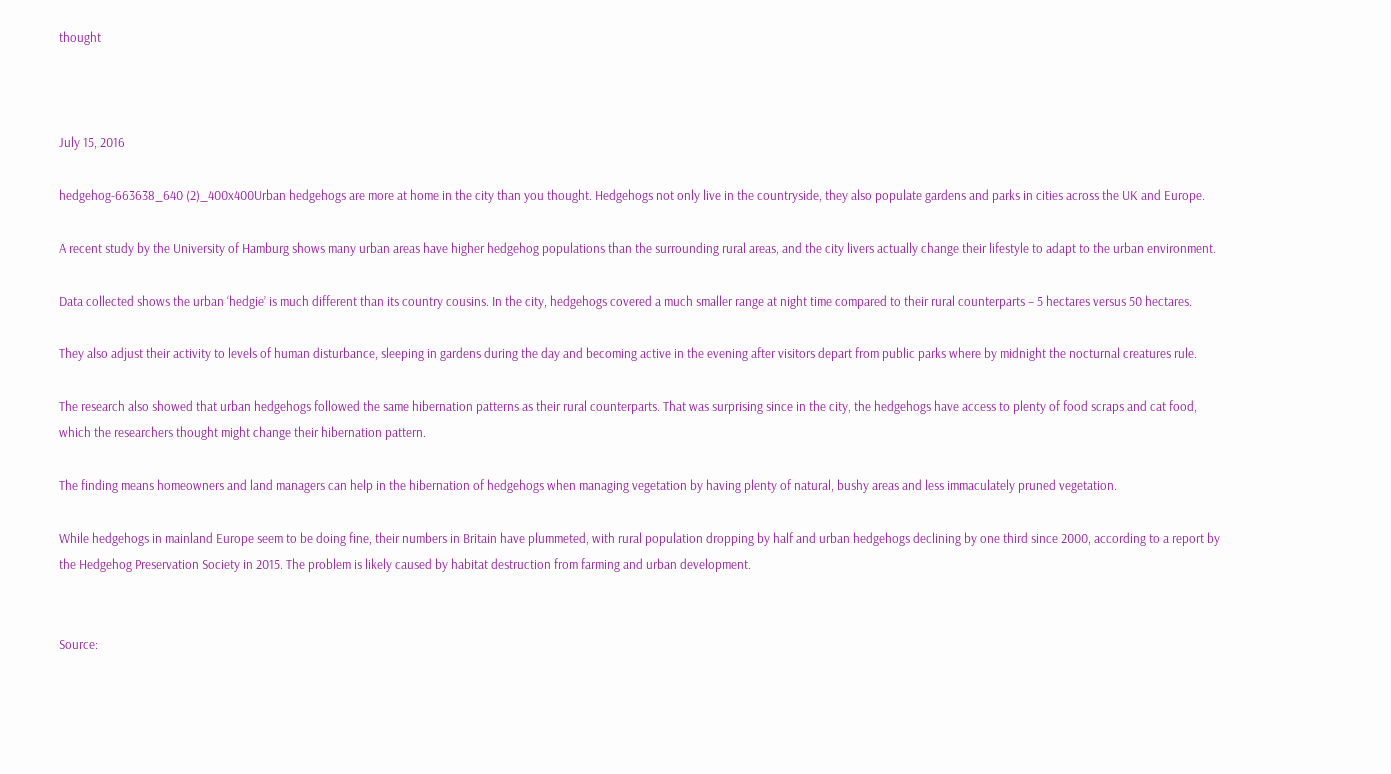thought



July 15, 2016

hedgehog-663638_640 (2)_400x400Urban hedgehogs are more at home in the city than you thought. Hedgehogs not only live in the countryside, they also populate gardens and parks in cities across the UK and Europe.

A recent study by the University of Hamburg shows many urban areas have higher hedgehog populations than the surrounding rural areas, and the city livers actually change their lifestyle to adapt to the urban environment.

Data collected shows the urban ‘hedgie’ is much different than its country cousins. In the city, hedgehogs covered a much smaller range at night time compared to their rural counterparts – 5 hectares versus 50 hectares.

They also adjust their activity to levels of human disturbance, sleeping in gardens during the day and becoming active in the evening after visitors depart from public parks where by midnight the nocturnal creatures rule.

The research also showed that urban hedgehogs followed the same hibernation patterns as their rural counterparts. That was surprising since in the city, the hedgehogs have access to plenty of food scraps and cat food, which the researchers thought might change their hibernation pattern.

The finding means homeowners and land managers can help in the hibernation of hedgehogs when managing vegetation by having plenty of natural, bushy areas and less immaculately pruned vegetation.

While hedgehogs in mainland Europe seem to be doing fine, their numbers in Britain have plummeted, with rural population dropping by half and urban hedgehogs declining by one third since 2000, according to a report by the Hedgehog Preservation Society in 2015. The problem is likely caused by habitat destruction from farming and urban development.


Source: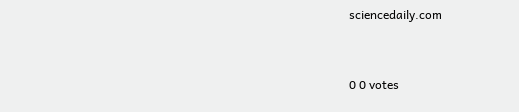sciencedaily.com


0 0 votes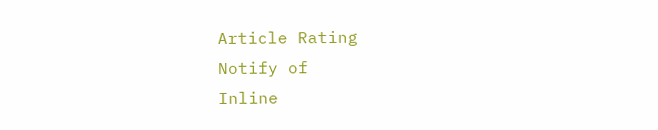Article Rating
Notify of
Inline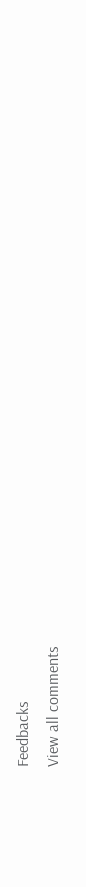Feedbacks
View all comments